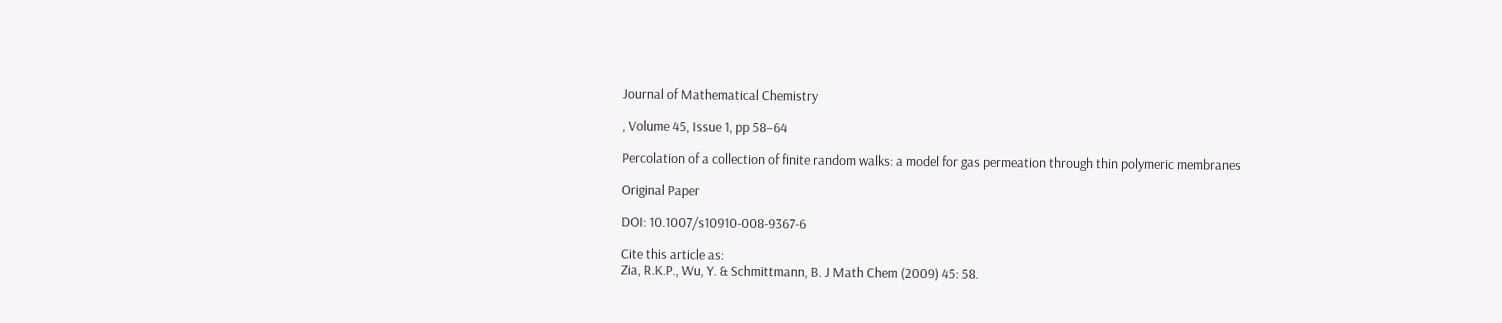Journal of Mathematical Chemistry

, Volume 45, Issue 1, pp 58–64

Percolation of a collection of finite random walks: a model for gas permeation through thin polymeric membranes

Original Paper

DOI: 10.1007/s10910-008-9367-6

Cite this article as:
Zia, R.K.P., Wu, Y. & Schmittmann, B. J Math Chem (2009) 45: 58.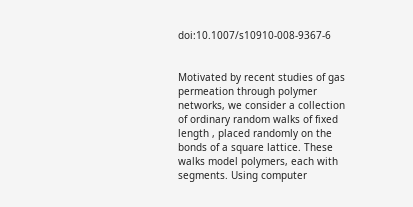doi:10.1007/s10910-008-9367-6


Motivated by recent studies of gas permeation through polymer networks, we consider a collection of ordinary random walks of fixed length , placed randomly on the bonds of a square lattice. These walks model polymers, each with segments. Using computer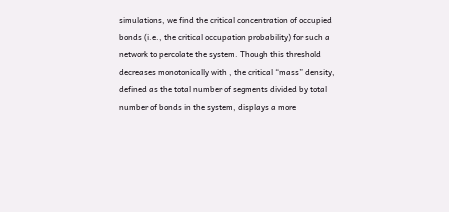simulations, we find the critical concentration of occupied bonds (i.e., the critical occupation probability) for such a network to percolate the system. Though this threshold decreases monotonically with , the critical “mass” density, defined as the total number of segments divided by total number of bonds in the system, displays a more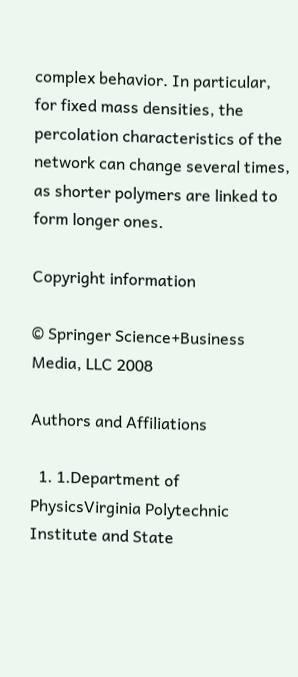complex behavior. In particular, for fixed mass densities, the percolation characteristics of the network can change several times, as shorter polymers are linked to form longer ones.

Copyright information

© Springer Science+Business Media, LLC 2008

Authors and Affiliations

  1. 1.Department of PhysicsVirginia Polytechnic Institute and State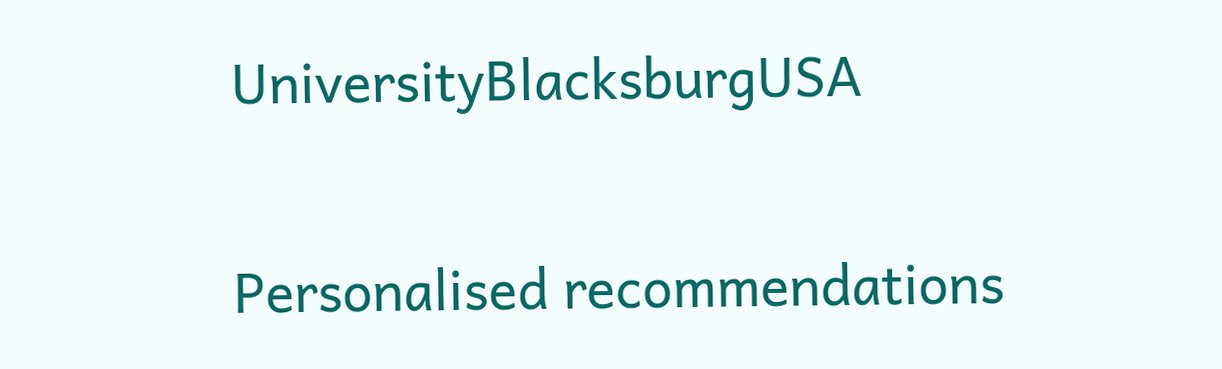UniversityBlacksburgUSA

Personalised recommendations